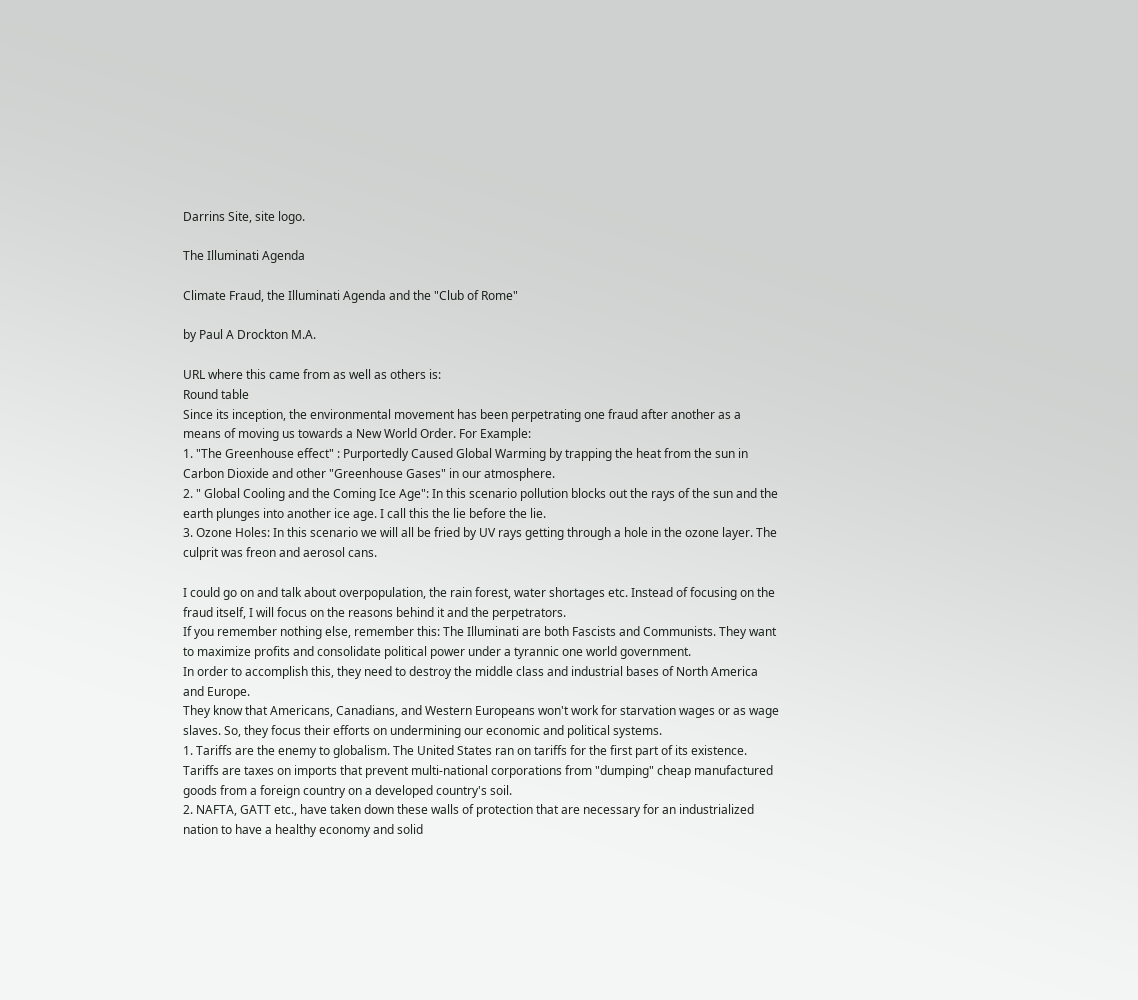Darrins Site, site logo.

The Illuminati Agenda

Climate Fraud, the Illuminati Agenda and the "Club of Rome"

by Paul A Drockton M.A.

URL where this came from as well as others is:
Round table
Since its inception, the environmental movement has been perpetrating one fraud after another as a means of moving us towards a New World Order. For Example:
1. "The Greenhouse effect" : Purportedly Caused Global Warming by trapping the heat from the sun in Carbon Dioxide and other "Greenhouse Gases" in our atmosphere.
2. " Global Cooling and the Coming Ice Age": In this scenario pollution blocks out the rays of the sun and the earth plunges into another ice age. I call this the lie before the lie.
3. Ozone Holes: In this scenario we will all be fried by UV rays getting through a hole in the ozone layer. The culprit was freon and aerosol cans.

I could go on and talk about overpopulation, the rain forest, water shortages etc. Instead of focusing on the fraud itself, I will focus on the reasons behind it and the perpetrators.
If you remember nothing else, remember this: The Illuminati are both Fascists and Communists. They want to maximize profits and consolidate political power under a tyrannic one world government.
In order to accomplish this, they need to destroy the middle class and industrial bases of North America and Europe.
They know that Americans, Canadians, and Western Europeans won't work for starvation wages or as wage slaves. So, they focus their efforts on undermining our economic and political systems.
1. Tariffs are the enemy to globalism. The United States ran on tariffs for the first part of its existence. Tariffs are taxes on imports that prevent multi-national corporations from "dumping" cheap manufactured goods from a foreign country on a developed country's soil.
2. NAFTA, GATT etc., have taken down these walls of protection that are necessary for an industrialized nation to have a healthy economy and solid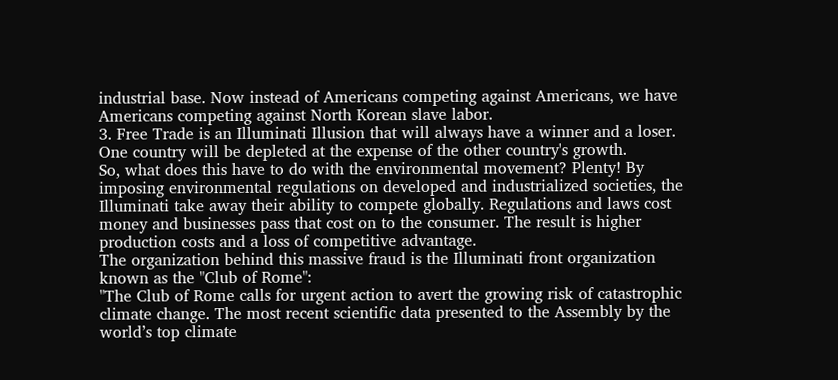industrial base. Now instead of Americans competing against Americans, we have Americans competing against North Korean slave labor.
3. Free Trade is an Illuminati Illusion that will always have a winner and a loser. One country will be depleted at the expense of the other country's growth.
So, what does this have to do with the environmental movement? Plenty! By imposing environmental regulations on developed and industrialized societies, the Illuminati take away their ability to compete globally. Regulations and laws cost money and businesses pass that cost on to the consumer. The result is higher production costs and a loss of competitive advantage.
The organization behind this massive fraud is the Illuminati front organization known as the "Club of Rome":
"The Club of Rome calls for urgent action to avert the growing risk of catastrophic climate change. The most recent scientific data presented to the Assembly by the world’s top climate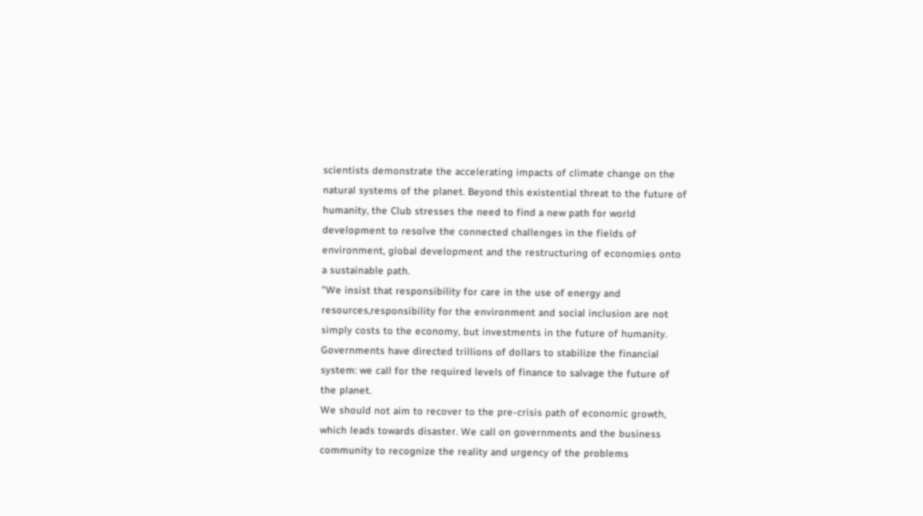scientists demonstrate the accelerating impacts of climate change on the natural systems of the planet. Beyond this existential threat to the future of humanity, the Club stresses the need to find a new path for world development to resolve the connected challenges in the fields of environment, global development and the restructuring of economies onto a sustainable path.
"We insist that responsibility for care in the use of energy and resources,responsibility for the environment and social inclusion are not simply costs to the economy, but investments in the future of humanity. Governments have directed trillions of dollars to stabilize the financial system: we call for the required levels of finance to salvage the future of the planet.
We should not aim to recover to the pre-crisis path of economic growth, which leads towards disaster. We call on governments and the business community to recognize the reality and urgency of the problems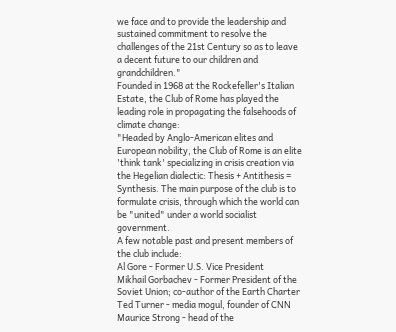we face and to provide the leadership and sustained commitment to resolve the challenges of the 21st Century so as to leave a decent future to our children and grandchildren."
Founded in 1968 at the Rockefeller's Italian Estate, the Club of Rome has played the leading role in propagating the falsehoods of climate change:
"Headed by Anglo-American elites and European nobility, the Club of Rome is an elite 'think tank' specializing in crisis creation via the Hegelian dialectic: Thesis + Antithesis = Synthesis. The main purpose of the club is to formulate crisis, through which the world can be "united" under a world socialist government.
A few notable past and present members of the club include:
Al Gore - Former U.S. Vice President
Mikhail Gorbachev - Former President of the Soviet Union; co-author of the Earth Charter
Ted Turner - media mogul, founder of CNN
Maurice Strong - head of the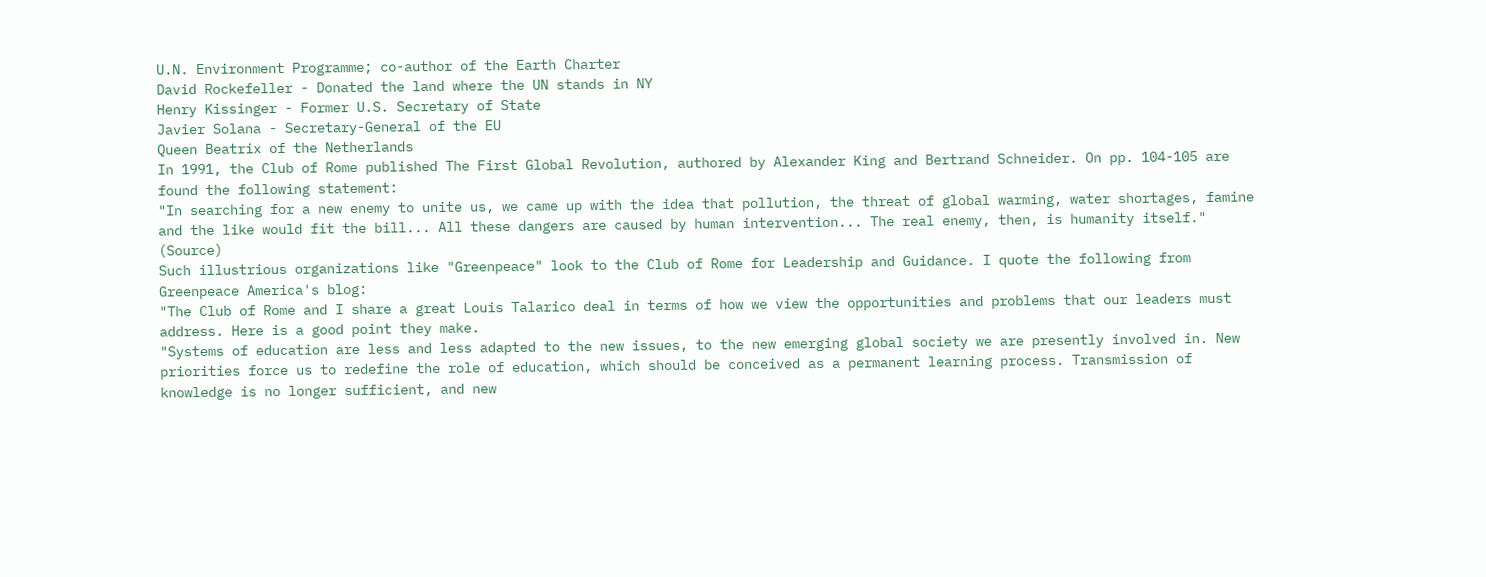U.N. Environment Programme; co-author of the Earth Charter
David Rockefeller - Donated the land where the UN stands in NY
Henry Kissinger - Former U.S. Secretary of State
Javier Solana - Secretary-General of the EU
Queen Beatrix of the Netherlands
In 1991, the Club of Rome published The First Global Revolution, authored by Alexander King and Bertrand Schneider. On pp. 104-105 are found the following statement:
"In searching for a new enemy to unite us, we came up with the idea that pollution, the threat of global warming, water shortages, famine and the like would fit the bill... All these dangers are caused by human intervention... The real enemy, then, is humanity itself." (Source)
Such illustrious organizations like "Greenpeace" look to the Club of Rome for Leadership and Guidance. I quote the following from Greenpeace America's blog:
"The Club of Rome and I share a great Louis Talarico deal in terms of how we view the opportunities and problems that our leaders must address. Here is a good point they make.
"Systems of education are less and less adapted to the new issues, to the new emerging global society we are presently involved in. New priorities force us to redefine the role of education, which should be conceived as a permanent learning process. Transmission of knowledge is no longer sufficient, and new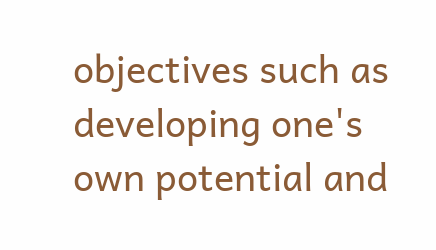objectives such as developing one's own potential and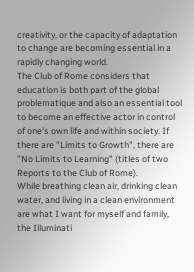creativity, or the capacity of adaptation to change are becoming essential in a rapidly changing world.
The Club of Rome considers that education is both part of the global problematique and also an essential tool to become an effective actor in control of one's own life and within society. If there are "Limits to Growth", there are "No Limits to Learning" (titles of two Reports to the Club of Rome).
While breathing clean air, drinking clean water, and living in a clean environment are what I want for myself and family, the Illuminati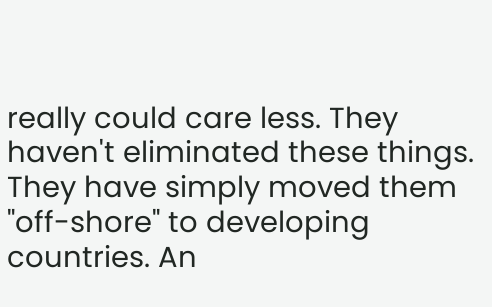really could care less. They haven't eliminated these things. They have simply moved them "off-shore" to developing countries. An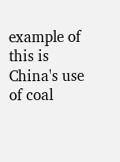example of this is China's use of coal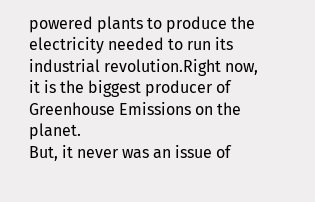powered plants to produce the electricity needed to run its industrial revolution.Right now, it is the biggest producer of Greenhouse Emissions on the planet.
But, it never was an issue of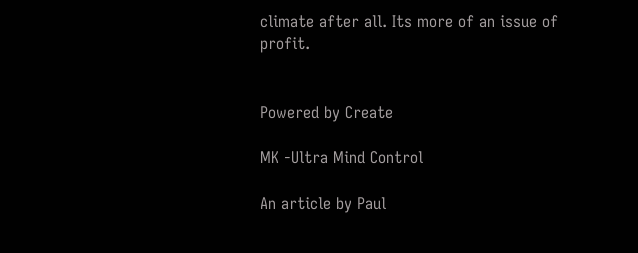climate after all. Its more of an issue of profit.


Powered by Create

MK -Ultra Mind Control

An article by Paul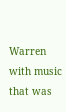Warren with music that was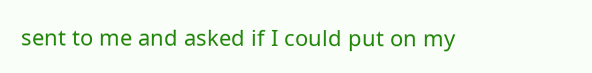sent to me and asked if I could put on my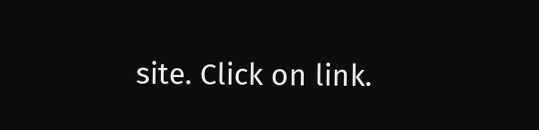site. Click on link.